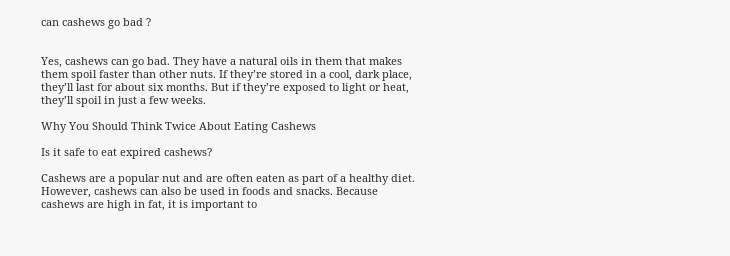can cashews go bad ?


Yes, cashews can go bad. They have a natural oils in them that makes them spoil faster than other nuts. If they’re stored in a cool, dark place, they’ll last for about six months. But if they’re exposed to light or heat, they’ll spoil in just a few weeks.

Why You Should Think Twice About Eating Cashews

Is it safe to eat expired cashews?

Cashews are a popular nut and are often eaten as part of a healthy diet. However, cashews can also be used in foods and snacks. Because cashews are high in fat, it is important to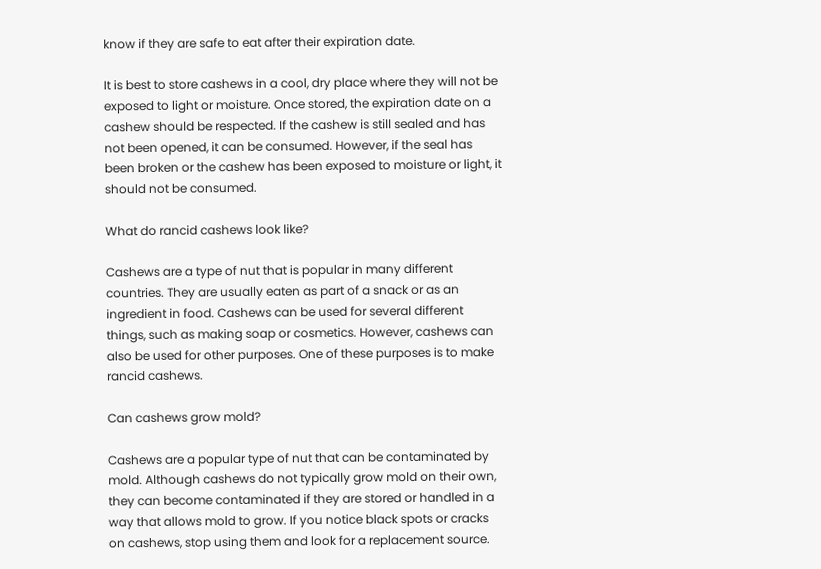know if they are safe to eat after their expiration date.

It is best to store cashews in a cool, dry place where they will not be exposed to light or moisture. Once stored, the expiration date on a cashew should be respected. If the cashew is still sealed and has not been opened, it can be consumed. However, if the seal has been broken or the cashew has been exposed to moisture or light, it should not be consumed.

What do rancid cashews look like?

Cashews are a type of nut that is popular in many different countries. They are usually eaten as part of a snack or as an ingredient in food. Cashews can be used for several different things, such as making soap or cosmetics. However, cashews can also be used for other purposes. One of these purposes is to make rancid cashews.

Can cashews grow mold?

Cashews are a popular type of nut that can be contaminated by mold. Although cashews do not typically grow mold on their own, they can become contaminated if they are stored or handled in a way that allows mold to grow. If you notice black spots or cracks on cashews, stop using them and look for a replacement source.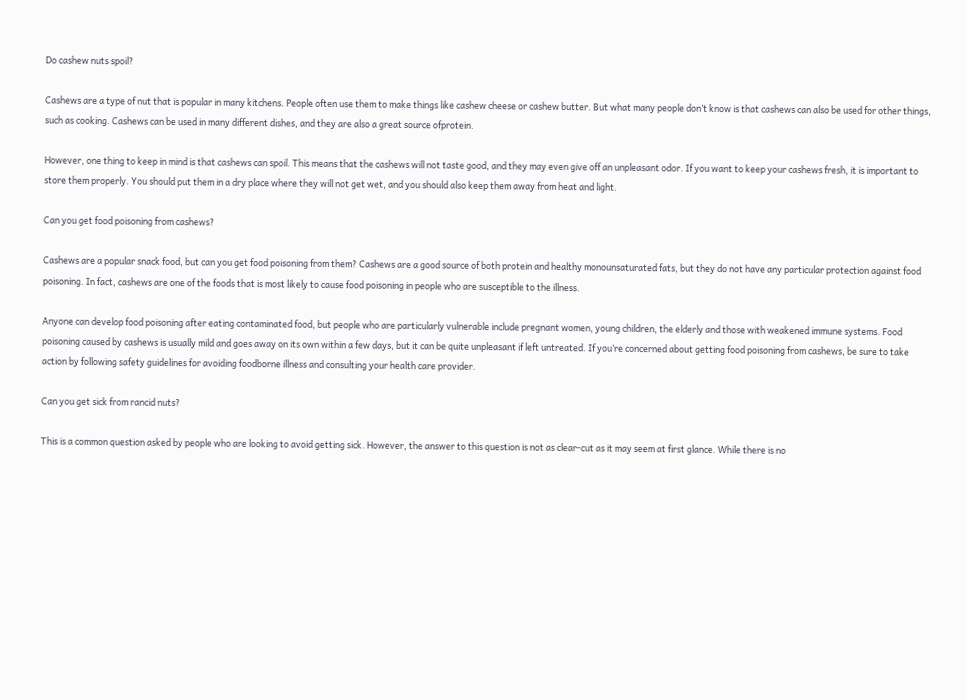Do cashew nuts spoil?

Cashews are a type of nut that is popular in many kitchens. People often use them to make things like cashew cheese or cashew butter. But what many people don’t know is that cashews can also be used for other things, such as cooking. Cashews can be used in many different dishes, and they are also a great source ofprotein.

However, one thing to keep in mind is that cashews can spoil. This means that the cashews will not taste good, and they may even give off an unpleasant odor. If you want to keep your cashews fresh, it is important to store them properly. You should put them in a dry place where they will not get wet, and you should also keep them away from heat and light.

Can you get food poisoning from cashews?

Cashews are a popular snack food, but can you get food poisoning from them? Cashews are a good source of both protein and healthy monounsaturated fats, but they do not have any particular protection against food poisoning. In fact, cashews are one of the foods that is most likely to cause food poisoning in people who are susceptible to the illness.

Anyone can develop food poisoning after eating contaminated food, but people who are particularly vulnerable include pregnant women, young children, the elderly and those with weakened immune systems. Food poisoning caused by cashews is usually mild and goes away on its own within a few days, but it can be quite unpleasant if left untreated. If you’re concerned about getting food poisoning from cashews, be sure to take action by following safety guidelines for avoiding foodborne illness and consulting your health care provider.

Can you get sick from rancid nuts?

This is a common question asked by people who are looking to avoid getting sick. However, the answer to this question is not as clear-cut as it may seem at first glance. While there is no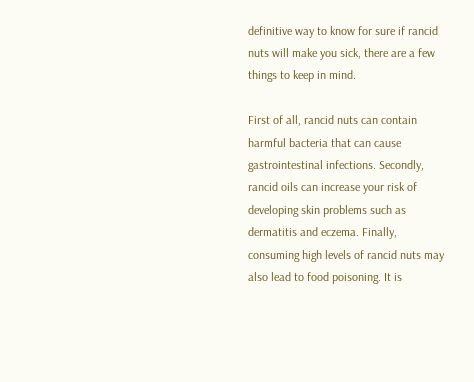definitive way to know for sure if rancid nuts will make you sick, there are a few things to keep in mind.

First of all, rancid nuts can contain harmful bacteria that can cause gastrointestinal infections. Secondly, rancid oils can increase your risk of developing skin problems such as dermatitis and eczema. Finally, consuming high levels of rancid nuts may also lead to food poisoning. It is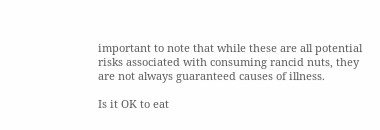important to note that while these are all potential risks associated with consuming rancid nuts, they are not always guaranteed causes of illness.

Is it OK to eat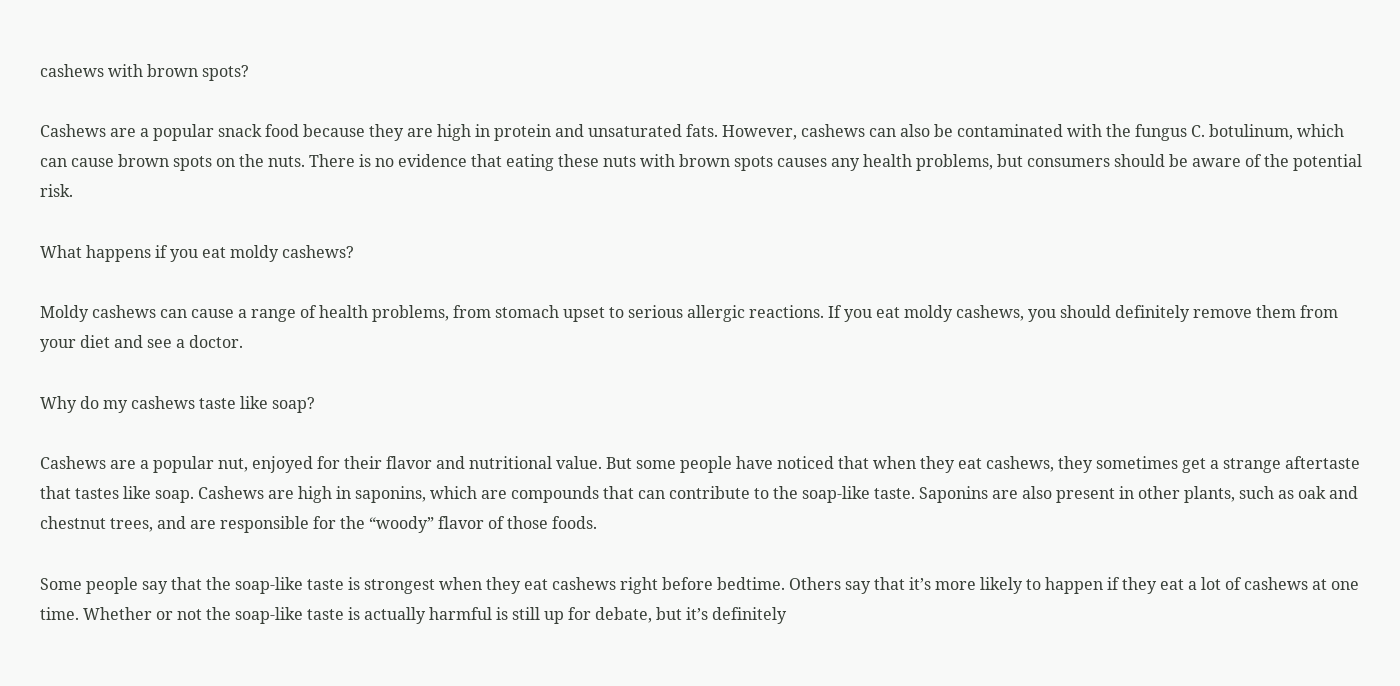cashews with brown spots?

Cashews are a popular snack food because they are high in protein and unsaturated fats. However, cashews can also be contaminated with the fungus C. botulinum, which can cause brown spots on the nuts. There is no evidence that eating these nuts with brown spots causes any health problems, but consumers should be aware of the potential risk.

What happens if you eat moldy cashews?

Moldy cashews can cause a range of health problems, from stomach upset to serious allergic reactions. If you eat moldy cashews, you should definitely remove them from your diet and see a doctor.

Why do my cashews taste like soap?

Cashews are a popular nut, enjoyed for their flavor and nutritional value. But some people have noticed that when they eat cashews, they sometimes get a strange aftertaste that tastes like soap. Cashews are high in saponins, which are compounds that can contribute to the soap-like taste. Saponins are also present in other plants, such as oak and chestnut trees, and are responsible for the “woody” flavor of those foods.

Some people say that the soap-like taste is strongest when they eat cashews right before bedtime. Others say that it’s more likely to happen if they eat a lot of cashews at one time. Whether or not the soap-like taste is actually harmful is still up for debate, but it’s definitely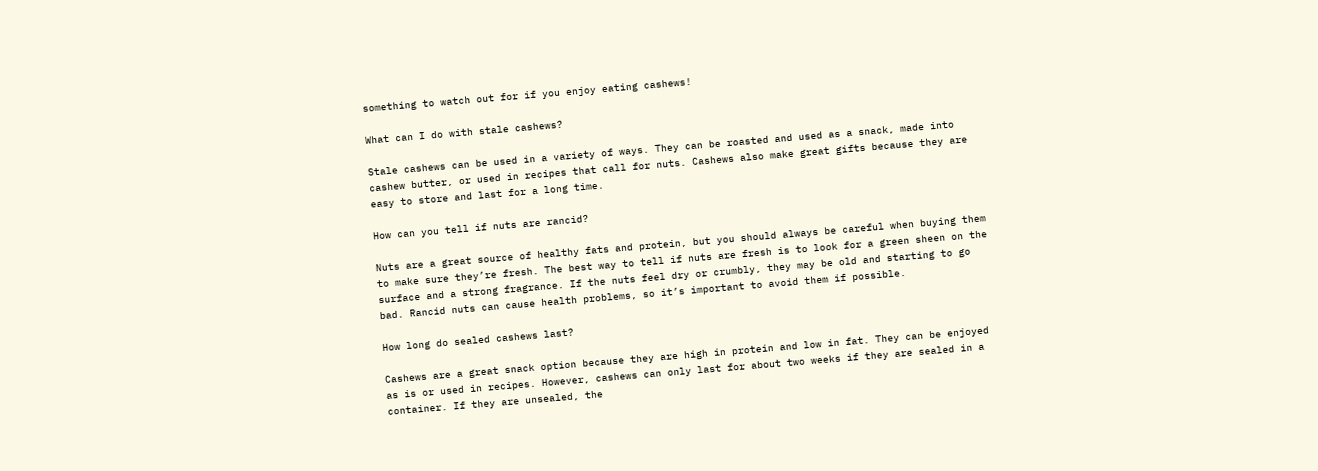something to watch out for if you enjoy eating cashews!

What can I do with stale cashews?

Stale cashews can be used in a variety of ways. They can be roasted and used as a snack, made into cashew butter, or used in recipes that call for nuts. Cashews also make great gifts because they are easy to store and last for a long time.

How can you tell if nuts are rancid?

Nuts are a great source of healthy fats and protein, but you should always be careful when buying them to make sure they’re fresh. The best way to tell if nuts are fresh is to look for a green sheen on the surface and a strong fragrance. If the nuts feel dry or crumbly, they may be old and starting to go bad. Rancid nuts can cause health problems, so it’s important to avoid them if possible.

How long do sealed cashews last?

Cashews are a great snack option because they are high in protein and low in fat. They can be enjoyed as is or used in recipes. However, cashews can only last for about two weeks if they are sealed in a container. If they are unsealed, the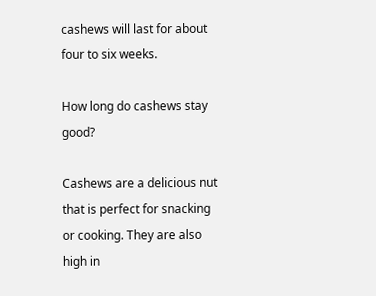cashews will last for about four to six weeks.

How long do cashews stay good?

Cashews are a delicious nut that is perfect for snacking or cooking. They are also high in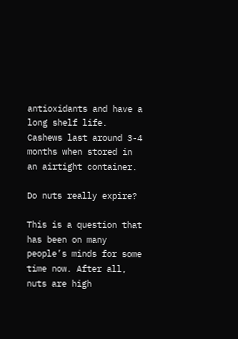antioxidants and have a long shelf life. Cashews last around 3-4 months when stored in an airtight container.

Do nuts really expire?

This is a question that has been on many people’s minds for some time now. After all, nuts are high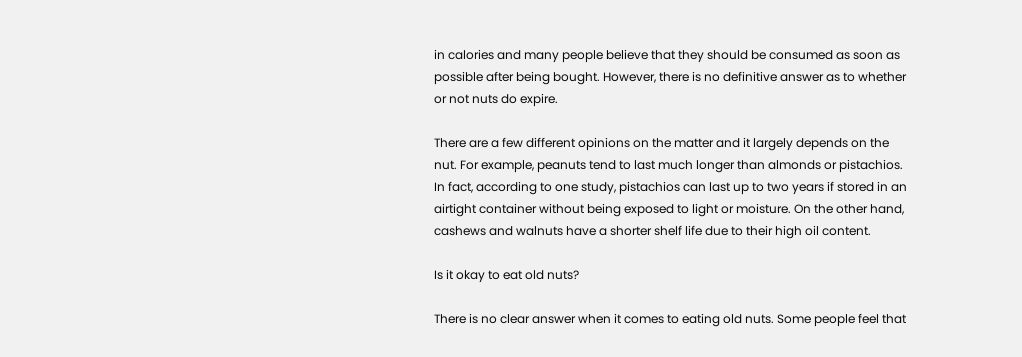in calories and many people believe that they should be consumed as soon as possible after being bought. However, there is no definitive answer as to whether or not nuts do expire.

There are a few different opinions on the matter and it largely depends on the nut. For example, peanuts tend to last much longer than almonds or pistachios. In fact, according to one study, pistachios can last up to two years if stored in an airtight container without being exposed to light or moisture. On the other hand, cashews and walnuts have a shorter shelf life due to their high oil content.

Is it okay to eat old nuts?

There is no clear answer when it comes to eating old nuts. Some people feel that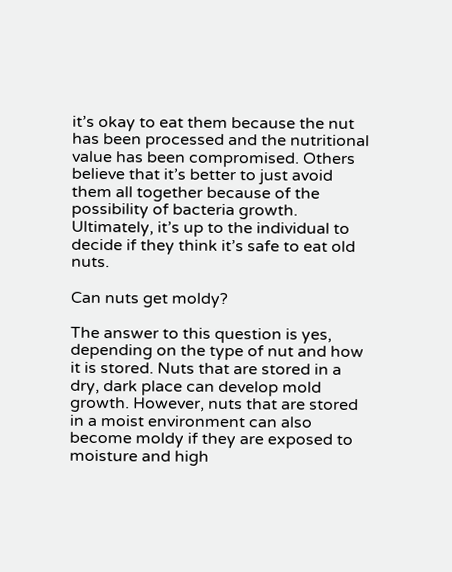it’s okay to eat them because the nut has been processed and the nutritional value has been compromised. Others believe that it’s better to just avoid them all together because of the possibility of bacteria growth. Ultimately, it’s up to the individual to decide if they think it’s safe to eat old nuts.

Can nuts get moldy?

The answer to this question is yes, depending on the type of nut and how it is stored. Nuts that are stored in a dry, dark place can develop mold growth. However, nuts that are stored in a moist environment can also become moldy if they are exposed to moisture and high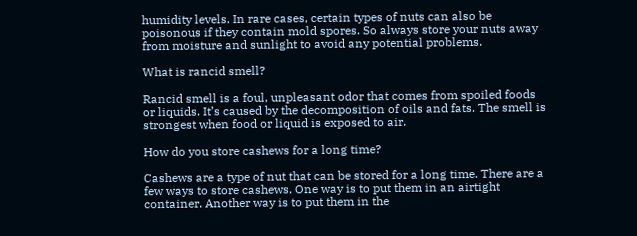humidity levels. In rare cases, certain types of nuts can also be poisonous if they contain mold spores. So always store your nuts away from moisture and sunlight to avoid any potential problems.

What is rancid smell?

Rancid smell is a foul, unpleasant odor that comes from spoiled foods or liquids. It’s caused by the decomposition of oils and fats. The smell is strongest when food or liquid is exposed to air.

How do you store cashews for a long time?

Cashews are a type of nut that can be stored for a long time. There are a few ways to store cashews. One way is to put them in an airtight container. Another way is to put them in the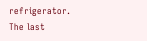refrigerator. The last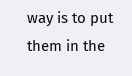way is to put them in the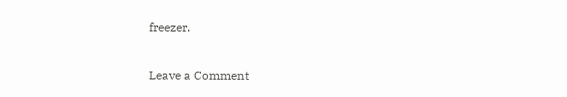freezer.

Leave a Comment